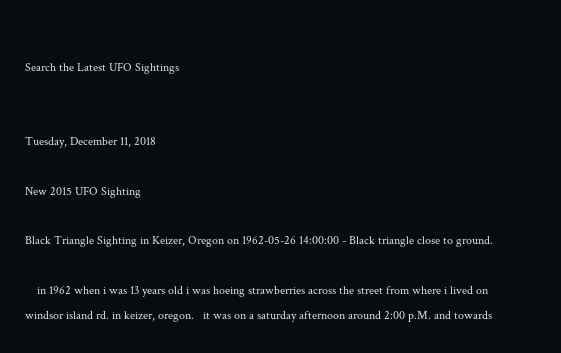Search the Latest UFO Sightings


Tuesday, December 11, 2018

New 2015 UFO Sighting

Black Triangle Sighting in Keizer, Oregon on 1962-05-26 14:00:00 - Black triangle close to ground.

    in 1962 when i was 13 years old i was hoeing strawberries across the street from where i lived on windsor island rd. in keizer, oregon.   it was on a saturday afternoon around 2:00 p.M. and towards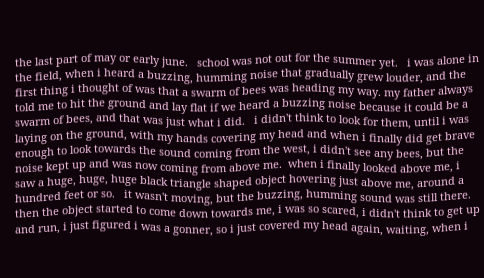the last part of may or early june.   school was not out for the summer yet.   i was alone in the field, when i heard a buzzing, humming noise that gradually grew louder, and the first thing i thought of was that a swarm of bees was heading my way. my father always told me to hit the ground and lay flat if we heard a buzzing noise because it could be a swarm of bees, and that was just what i did.   i didn't think to look for them, until i was laying on the ground, with my hands covering my head and when i finally did get brave enough to look towards the sound coming from the west, i didn't see any bees, but the noise kept up and was now coming from above me.  when i finally looked above me, i saw a huge, huge, huge black triangle shaped object hovering just above me, around a hundred feet or so.   it wasn't moving, but the buzzing, humming sound was still there.   then the object started to come down towards me, i was so scared, i didn't think to get up and run, i just figured i was a gonner, so i just covered my head again, waiting, when i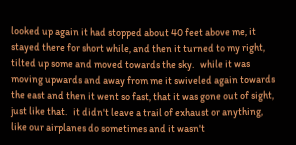looked up again it had stopped about 40 feet above me, it stayed there for short while, and then it turned to my right, tilted up some and moved towards the sky.   while it was moving upwards and away from me it swiveled again towards the east and then it went so fast, that it was gone out of sight, just like that.   it didn't leave a trail of exhaust or anything, like our airplanes do sometimes and it wasn't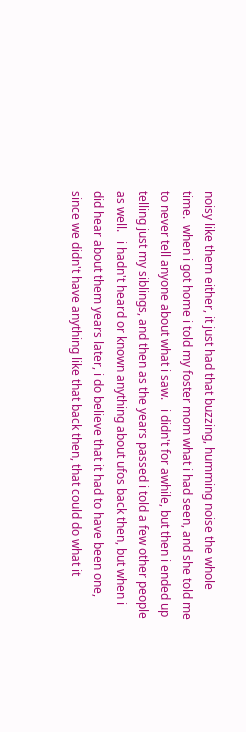noisy like them either, it just had that buzzing, humming noise the whole time.  when i got home i told my foster mom what i had seen, and she told me to never tell anyone about what i saw.   i didn't for awhile, but then i ended up telling just my siblings, and then as the years passed i told a few other people as well.   i hadn't heard or known anything about ufos back then, but when i did hear about them years later, i do believe that it had to have been one, since we didn't have anything like that back then, that could do what it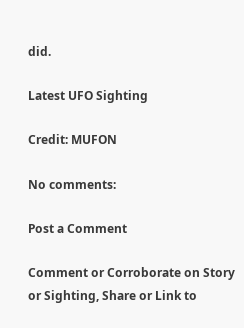did.

Latest UFO Sighting

Credit: MUFON

No comments:

Post a Comment

Comment or Corroborate on Story or Sighting, Share or Link to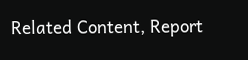Related Content, Report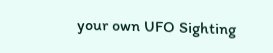your own UFO Sighting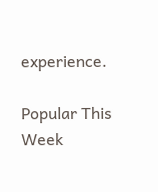experience.

Popular This Week